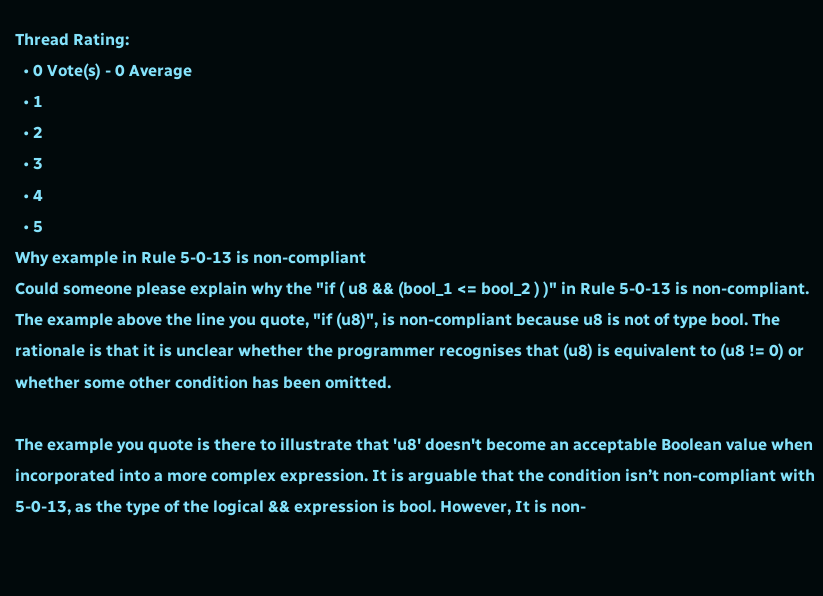Thread Rating:
  • 0 Vote(s) - 0 Average
  • 1
  • 2
  • 3
  • 4
  • 5
Why example in Rule 5-0-13 is non-compliant
Could someone please explain why the "if ( u8 && (bool_1 <= bool_2 ) )" in Rule 5-0-13 is non-compliant.
The example above the line you quote, "if (u8)", is non-compliant because u8 is not of type bool. The rationale is that it is unclear whether the programmer recognises that (u8) is equivalent to (u8 != 0) or whether some other condition has been omitted.

The example you quote is there to illustrate that 'u8' doesn't become an acceptable Boolean value when incorporated into a more complex expression. It is arguable that the condition isn’t non-compliant with 5-0-13, as the type of the logical && expression is bool. However, It is non-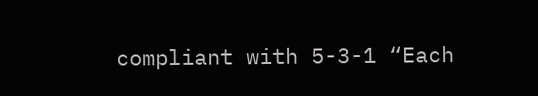compliant with 5-3-1 “Each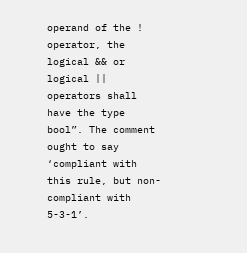operand of the ! operator, the logical && or logical || operators shall have the type bool”. The comment ought to say ‘compliant with this rule, but non-compliant with 5-3-1’.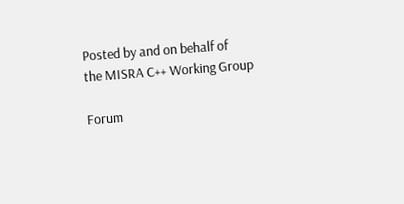Posted by and on behalf of
the MISRA C++ Working Group

Forum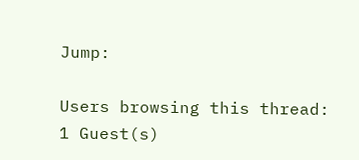Jump:

Users browsing this thread: 1 Guest(s)